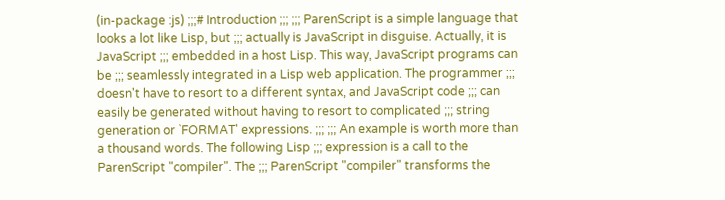(in-package :js) ;;;# Introduction ;;; ;;; ParenScript is a simple language that looks a lot like Lisp, but ;;; actually is JavaScript in disguise. Actually, it is JavaScript ;;; embedded in a host Lisp. This way, JavaScript programs can be ;;; seamlessly integrated in a Lisp web application. The programmer ;;; doesn't have to resort to a different syntax, and JavaScript code ;;; can easily be generated without having to resort to complicated ;;; string generation or `FORMAT' expressions. ;;; ;;; An example is worth more than a thousand words. The following Lisp ;;; expression is a call to the ParenScript "compiler". The ;;; ParenScript "compiler" transforms the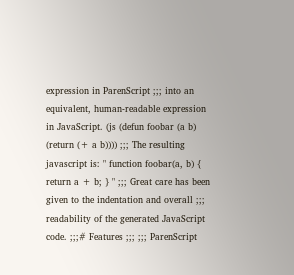expression in ParenScript ;;; into an equivalent, human-readable expression in JavaScript. (js (defun foobar (a b) (return (+ a b)))) ;;; The resulting javascript is: " function foobar(a, b) { return a + b; } " ;;; Great care has been given to the indentation and overall ;;; readability of the generated JavaScript code. ;;;# Features ;;; ;;; ParenScript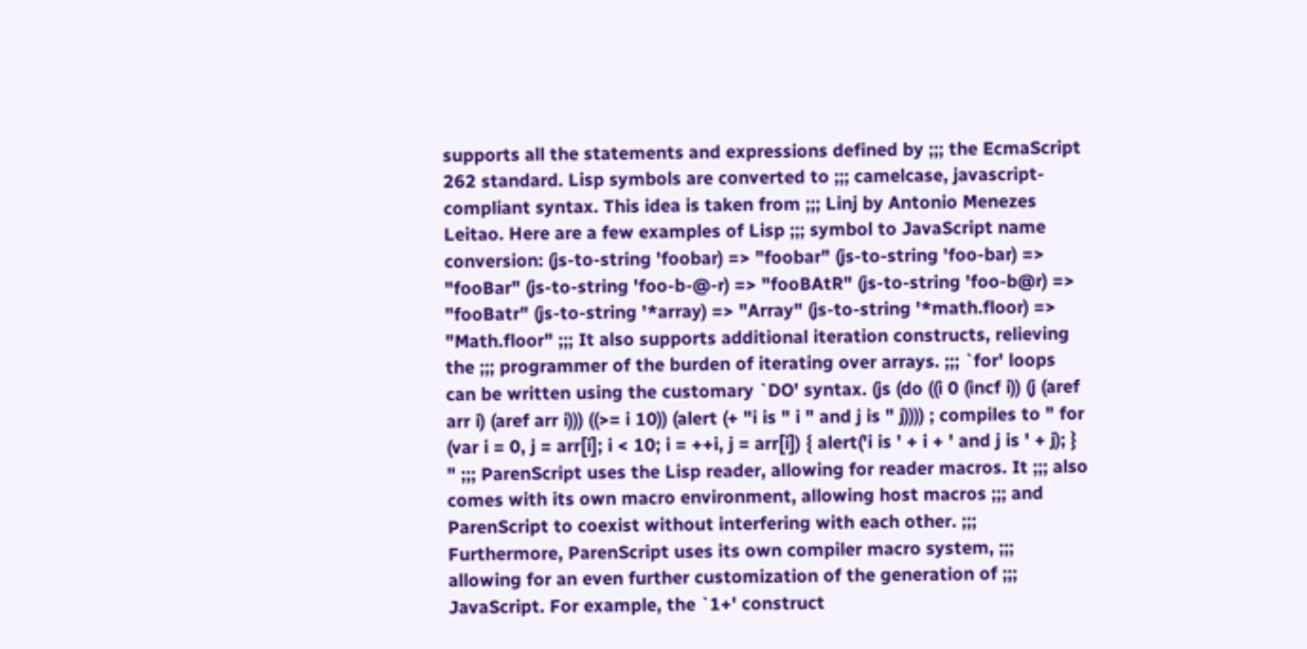supports all the statements and expressions defined by ;;; the EcmaScript 262 standard. Lisp symbols are converted to ;;; camelcase, javascript-compliant syntax. This idea is taken from ;;; Linj by Antonio Menezes Leitao. Here are a few examples of Lisp ;;; symbol to JavaScript name conversion: (js-to-string 'foobar) => "foobar" (js-to-string 'foo-bar) => "fooBar" (js-to-string 'foo-b-@-r) => "fooBAtR" (js-to-string 'foo-b@r) => "fooBatr" (js-to-string '*array) => "Array" (js-to-string '*math.floor) => "Math.floor" ;;; It also supports additional iteration constructs, relieving the ;;; programmer of the burden of iterating over arrays. ;;; `for' loops can be written using the customary `DO' syntax. (js (do ((i 0 (incf i)) (j (aref arr i) (aref arr i))) ((>= i 10)) (alert (+ "i is " i " and j is " j)))) ; compiles to " for (var i = 0, j = arr[i]; i < 10; i = ++i, j = arr[i]) { alert('i is ' + i + ' and j is ' + j); } " ;;; ParenScript uses the Lisp reader, allowing for reader macros. It ;;; also comes with its own macro environment, allowing host macros ;;; and ParenScript to coexist without interfering with each other. ;;; Furthermore, ParenScript uses its own compiler macro system, ;;; allowing for an even further customization of the generation of ;;; JavaScript. For example, the `1+' construct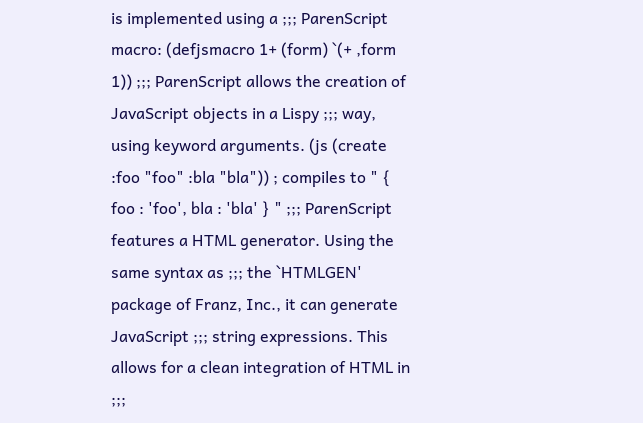is implemented using a ;;; ParenScript macro: (defjsmacro 1+ (form) `(+ ,form 1)) ;;; ParenScript allows the creation of JavaScript objects in a Lispy ;;; way, using keyword arguments. (js (create :foo "foo" :bla "bla")) ; compiles to " { foo : 'foo', bla : 'bla' } " ;;; ParenScript features a HTML generator. Using the same syntax as ;;; the `HTMLGEN' package of Franz, Inc., it can generate JavaScript ;;; string expressions. This allows for a clean integration of HTML in ;;;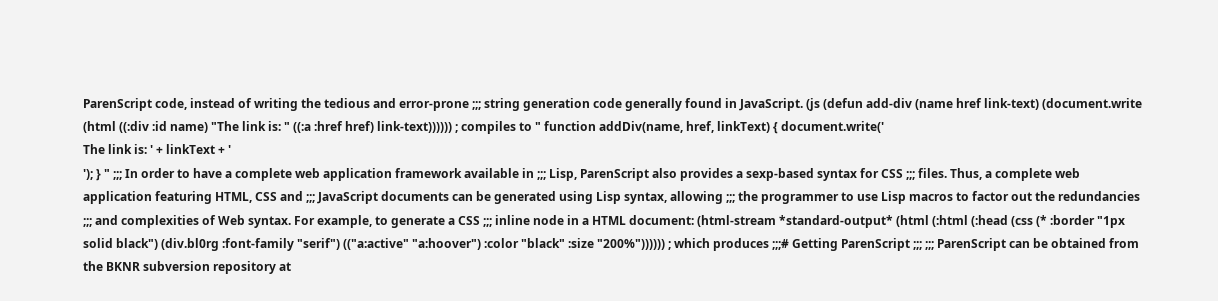ParenScript code, instead of writing the tedious and error-prone ;;; string generation code generally found in JavaScript. (js (defun add-div (name href link-text) (document.write (html ((:div :id name) "The link is: " ((:a :href href) link-text)))))) ; compiles to " function addDiv(name, href, linkText) { document.write('
The link is: ' + linkText + '
'); } " ;;; In order to have a complete web application framework available in ;;; Lisp, ParenScript also provides a sexp-based syntax for CSS ;;; files. Thus, a complete web application featuring HTML, CSS and ;;; JavaScript documents can be generated using Lisp syntax, allowing ;;; the programmer to use Lisp macros to factor out the redundancies ;;; and complexities of Web syntax. For example, to generate a CSS ;;; inline node in a HTML document: (html-stream *standard-output* (html (:html (:head (css (* :border "1px solid black") (div.bl0rg :font-family "serif") (("a:active" "a:hoover") :color "black" :size "200%")))))) ; which produces ;;;# Getting ParenScript ;;; ;;; ParenScript can be obtained from the BKNR subversion repository at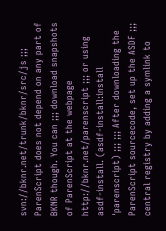svn://bknr.net/trunk/bknr/src/js ;;; ParenScript does not depend on any part of BKNR though. You can ;;; download snapshots of ParenScript at the webpage http://bknr.net/parenscript ;;; or using asdf-install. (asdf-install:install 'parenscript) ;;; ;;; After downloading the ParenScript sourcecode, set up the ASDF ;;; central registry by adding a symlink to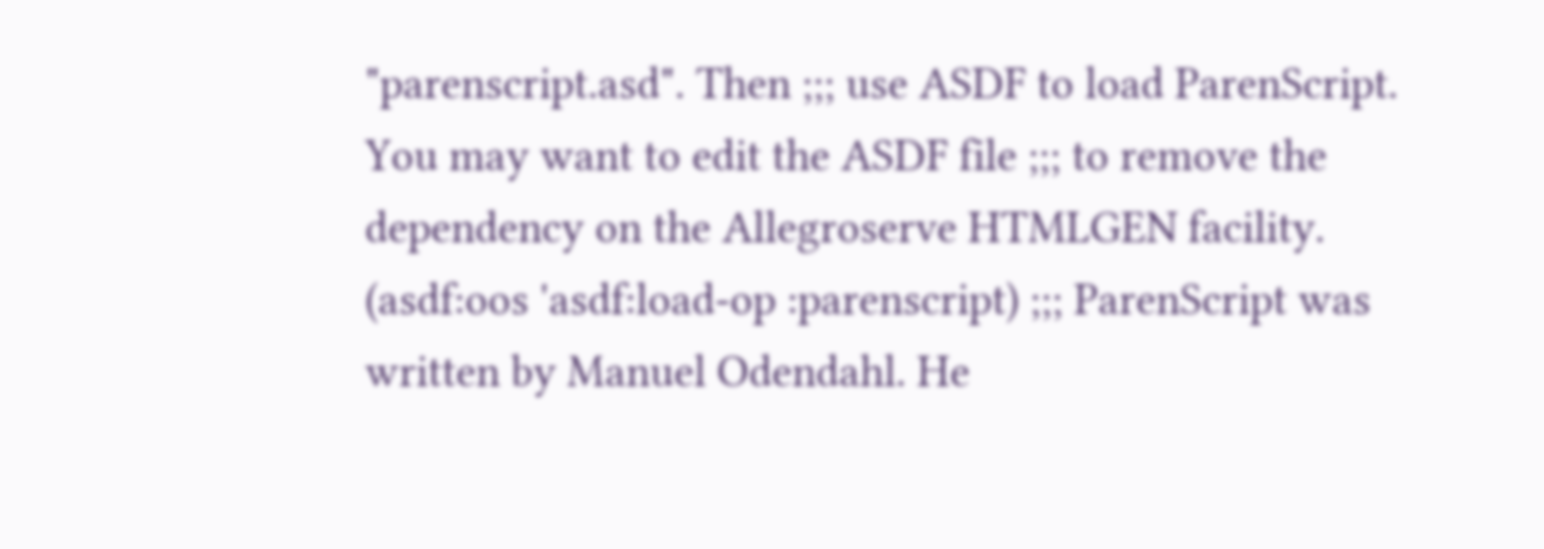"parenscript.asd". Then ;;; use ASDF to load ParenScript. You may want to edit the ASDF file ;;; to remove the dependency on the Allegroserve HTMLGEN facility. (asdf:oos 'asdf:load-op :parenscript) ;;; ParenScript was written by Manuel Odendahl. He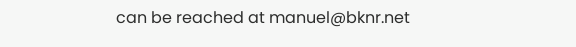can be reached at manuel@bknr.net